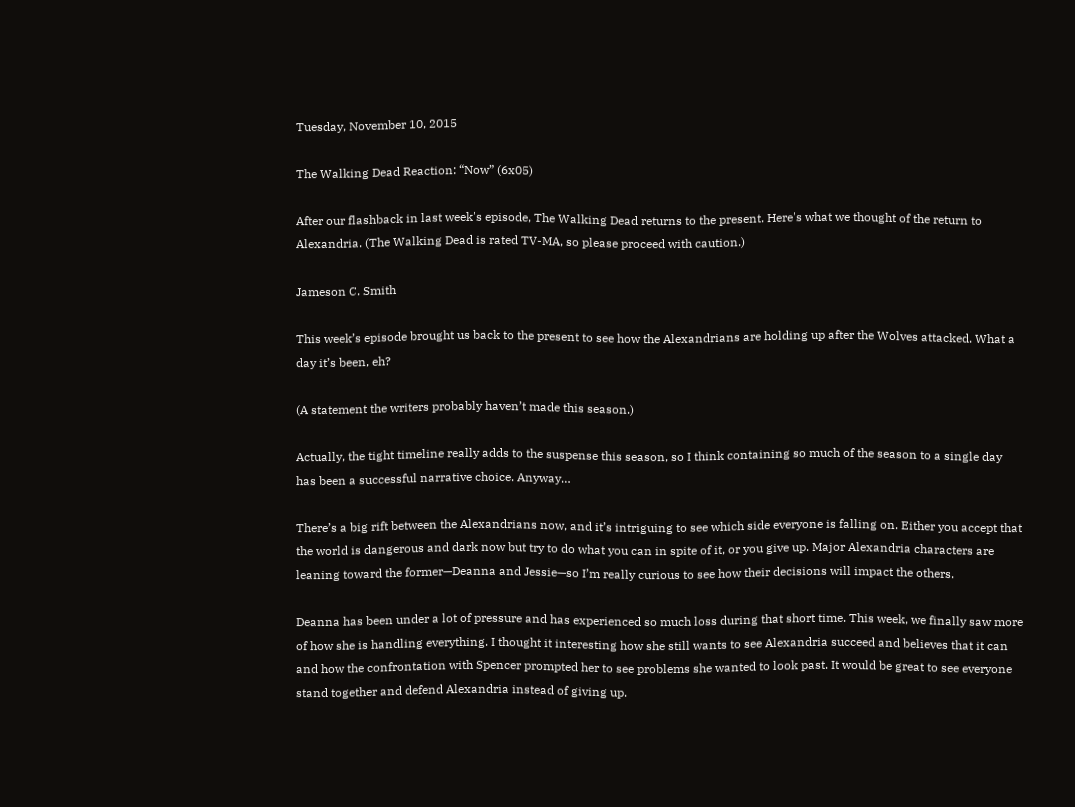Tuesday, November 10, 2015

The Walking Dead Reaction: “Now” (6x05)

After our flashback in last week's episode, The Walking Dead returns to the present. Here's what we thought of the return to Alexandria. (The Walking Dead is rated TV-MA, so please proceed with caution.)

Jameson C. Smith

This week’s episode brought us back to the present to see how the Alexandrians are holding up after the Wolves attacked. What a day it’s been, eh?

(A statement the writers probably haven’t made this season.)

Actually, the tight timeline really adds to the suspense this season, so I think containing so much of the season to a single day has been a successful narrative choice. Anyway…

There’s a big rift between the Alexandrians now, and it’s intriguing to see which side everyone is falling on. Either you accept that the world is dangerous and dark now but try to do what you can in spite of it, or you give up. Major Alexandria characters are leaning toward the former—Deanna and Jessie—so I’m really curious to see how their decisions will impact the others.

Deanna has been under a lot of pressure and has experienced so much loss during that short time. This week, we finally saw more of how she is handling everything. I thought it interesting how she still wants to see Alexandria succeed and believes that it can and how the confrontation with Spencer prompted her to see problems she wanted to look past. It would be great to see everyone stand together and defend Alexandria instead of giving up.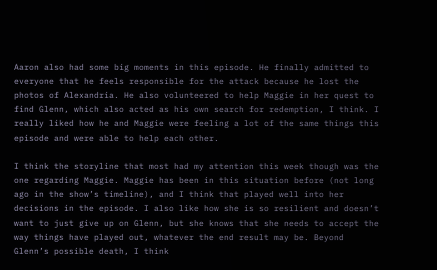Aaron also had some big moments in this episode. He finally admitted to everyone that he feels responsible for the attack because he lost the photos of Alexandria. He also volunteered to help Maggie in her quest to find Glenn, which also acted as his own search for redemption, I think. I really liked how he and Maggie were feeling a lot of the same things this episode and were able to help each other.

I think the storyline that most had my attention this week though was the one regarding Maggie. Maggie has been in this situation before (not long ago in the show’s timeline), and I think that played well into her decisions in the episode. I also like how she is so resilient and doesn’t want to just give up on Glenn, but she knows that she needs to accept the way things have played out, whatever the end result may be. Beyond Glenn’s possible death, I think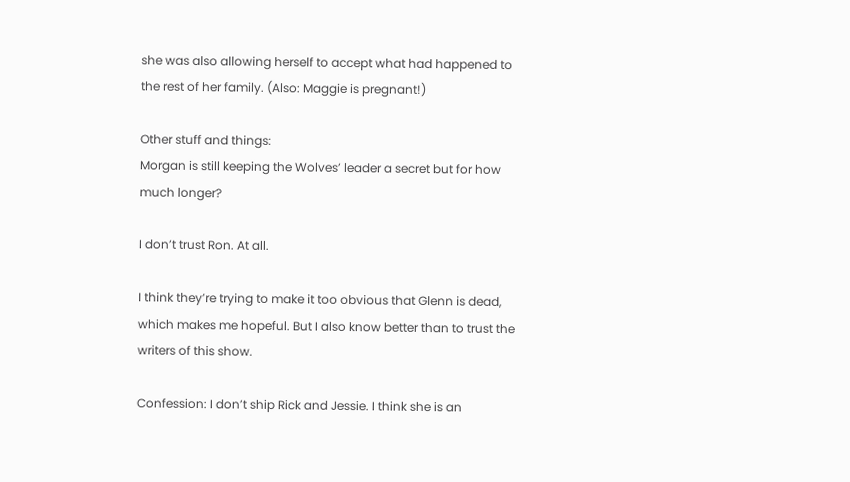she was also allowing herself to accept what had happened to the rest of her family. (Also: Maggie is pregnant!)

Other stuff and things:
Morgan is still keeping the Wolves’ leader a secret but for how much longer?

I don’t trust Ron. At all.

I think they’re trying to make it too obvious that Glenn is dead, which makes me hopeful. But I also know better than to trust the writers of this show.

Confession: I don’t ship Rick and Jessie. I think she is an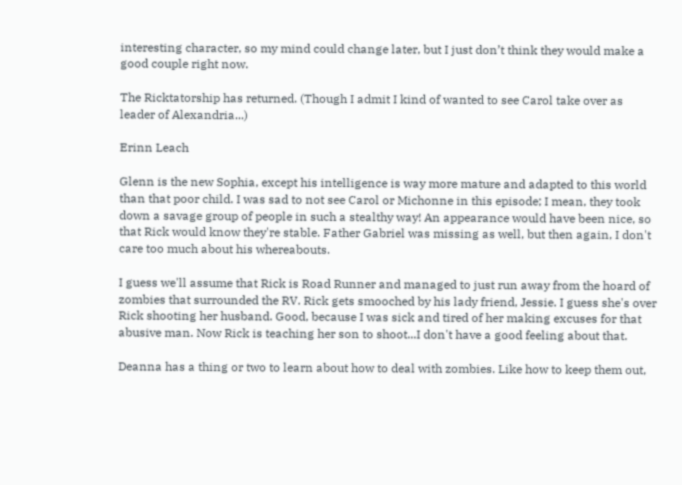interesting character, so my mind could change later, but I just don’t think they would make a good couple right now.

The Ricktatorship has returned. (Though I admit I kind of wanted to see Carol take over as leader of Alexandria...)

Erinn Leach

Glenn is the new Sophia, except his intelligence is way more mature and adapted to this world than that poor child. I was sad to not see Carol or Michonne in this episode; I mean, they took down a savage group of people in such a stealthy way! An appearance would have been nice, so that Rick would know they're stable. Father Gabriel was missing as well, but then again, I don't care too much about his whereabouts.

I guess we'll assume that Rick is Road Runner and managed to just run away from the hoard of zombies that surrounded the RV. Rick gets smooched by his lady friend, Jessie. I guess she's over Rick shooting her husband. Good, because I was sick and tired of her making excuses for that abusive man. Now Rick is teaching her son to shoot...I don't have a good feeling about that.

Deanna has a thing or two to learn about how to deal with zombies. Like how to keep them out,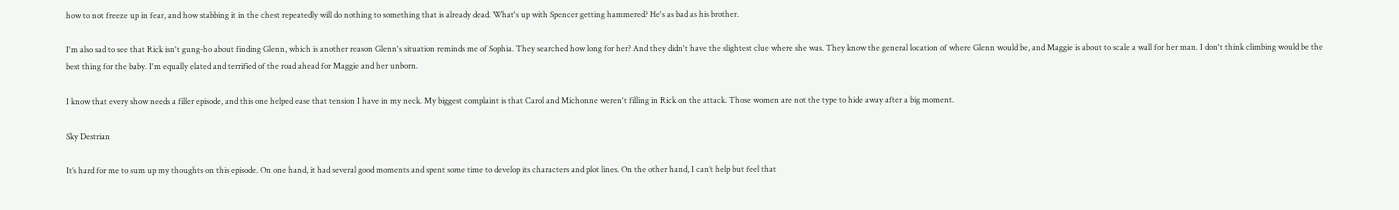how to not freeze up in fear, and how stabbing it in the chest repeatedly will do nothing to something that is already dead. What's up with Spencer getting hammered? He's as bad as his brother.

I'm also sad to see that Rick isn't gung-ho about finding Glenn, which is another reason Glenn's situation reminds me of Sophia. They searched how long for her? And they didn't have the slightest clue where she was. They know the general location of where Glenn would be, and Maggie is about to scale a wall for her man. I don't think climbing would be the best thing for the baby. I'm equally elated and terrified of the road ahead for Maggie and her unborn.

I know that every show needs a filler episode, and this one helped ease that tension I have in my neck. My biggest complaint is that Carol and Michonne weren't filling in Rick on the attack. Those women are not the type to hide away after a big moment.

Sky Destrian

It’s hard for me to sum up my thoughts on this episode. On one hand, it had several good moments and spent some time to develop its characters and plot lines. On the other hand, I can’t help but feel that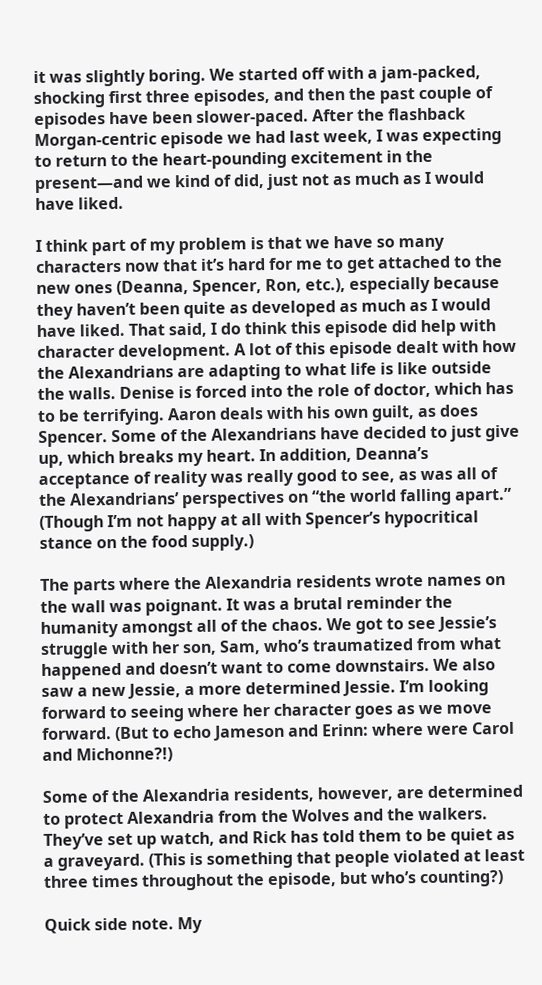it was slightly boring. We started off with a jam-packed, shocking first three episodes, and then the past couple of episodes have been slower-paced. After the flashback Morgan-centric episode we had last week, I was expecting to return to the heart-pounding excitement in the present—and we kind of did, just not as much as I would have liked.

I think part of my problem is that we have so many characters now that it’s hard for me to get attached to the new ones (Deanna, Spencer, Ron, etc.), especially because they haven’t been quite as developed as much as I would have liked. That said, I do think this episode did help with character development. A lot of this episode dealt with how the Alexandrians are adapting to what life is like outside the walls. Denise is forced into the role of doctor, which has to be terrifying. Aaron deals with his own guilt, as does Spencer. Some of the Alexandrians have decided to just give up, which breaks my heart. In addition, Deanna’s acceptance of reality was really good to see, as was all of the Alexandrians’ perspectives on “the world falling apart.” (Though I’m not happy at all with Spencer’s hypocritical stance on the food supply.)

The parts where the Alexandria residents wrote names on the wall was poignant. It was a brutal reminder the humanity amongst all of the chaos. We got to see Jessie’s struggle with her son, Sam, who’s traumatized from what happened and doesn’t want to come downstairs. We also saw a new Jessie, a more determined Jessie. I’m looking forward to seeing where her character goes as we move forward. (But to echo Jameson and Erinn: where were Carol and Michonne?!)

Some of the Alexandria residents, however, are determined to protect Alexandria from the Wolves and the walkers. They’ve set up watch, and Rick has told them to be quiet as a graveyard. (This is something that people violated at least three times throughout the episode, but who’s counting?)

Quick side note. My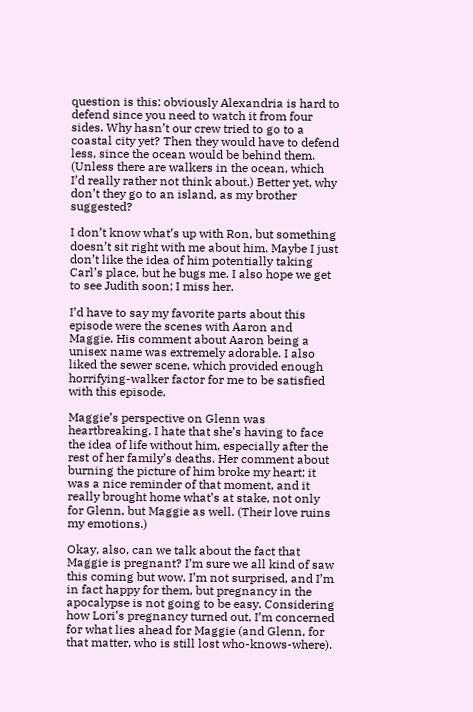question is this: obviously Alexandria is hard to defend since you need to watch it from four sides. Why hasn’t our crew tried to go to a coastal city yet? Then they would have to defend less, since the ocean would be behind them. (Unless there are walkers in the ocean, which I’d really rather not think about.) Better yet, why don’t they go to an island, as my brother suggested?

I don’t know what’s up with Ron, but something doesn’t sit right with me about him. Maybe I just don’t like the idea of him potentially taking Carl’s place, but he bugs me. I also hope we get to see Judith soon; I miss her.

I’d have to say my favorite parts about this episode were the scenes with Aaron and Maggie. His comment about Aaron being a unisex name was extremely adorable. I also liked the sewer scene, which provided enough horrifying-walker factor for me to be satisfied with this episode.

Maggie’s perspective on Glenn was heartbreaking. I hate that she’s having to face the idea of life without him, especially after the rest of her family’s deaths. Her comment about burning the picture of him broke my heart; it was a nice reminder of that moment, and it really brought home what’s at stake, not only for Glenn, but Maggie as well. (Their love ruins my emotions.)

Okay, also, can we talk about the fact that Maggie is pregnant? I’m sure we all kind of saw this coming but wow. I’m not surprised, and I’m in fact happy for them, but pregnancy in the apocalypse is not going to be easy. Considering how Lori’s pregnancy turned out, I’m concerned for what lies ahead for Maggie (and Glenn, for that matter, who is still lost who-knows-where).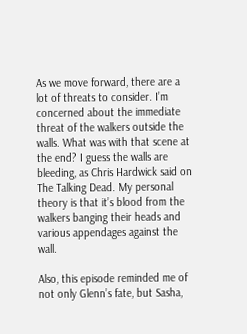As we move forward, there are a lot of threats to consider. I’m concerned about the immediate threat of the walkers outside the walls. What was with that scene at the end? I guess the walls are bleeding, as Chris Hardwick said on The Talking Dead. My personal theory is that it’s blood from the walkers banging their heads and various appendages against the wall.

Also, this episode reminded me of not only Glenn’s fate, but Sasha,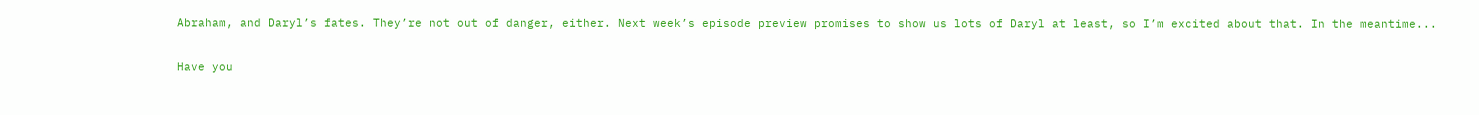Abraham, and Daryl’s fates. They’re not out of danger, either. Next week’s episode preview promises to show us lots of Daryl at least, so I’m excited about that. In the meantime...

Have you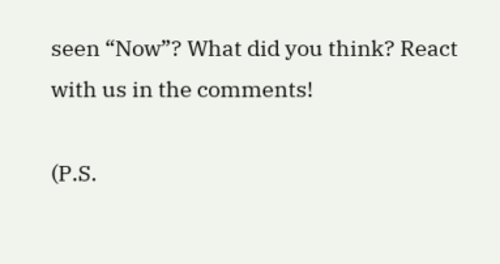seen “Now”? What did you think? React with us in the comments!

(P.S.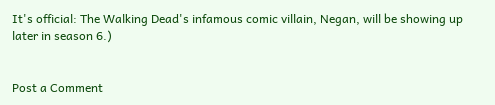It's official: The Walking Dead's infamous comic villain, Negan, will be showing up later in season 6.)


Post a Comment